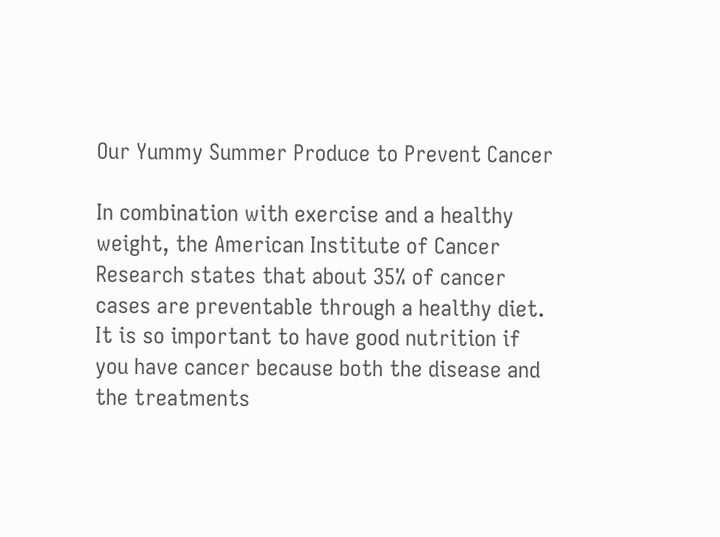Our Yummy Summer Produce to Prevent Cancer

In combination with exercise and a healthy weight, the American Institute of Cancer Research states that about 35% of cancer cases are preventable through a healthy diet.  It is so important to have good nutrition if you have cancer because both the disease and the treatments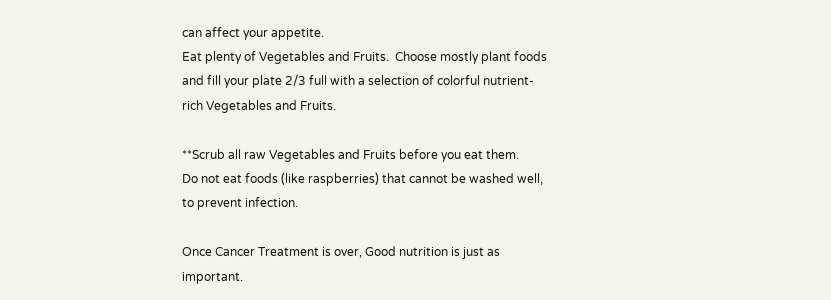can affect your appetite.
Eat plenty of Vegetables and Fruits.  Choose mostly plant foods and fill your plate 2/3 full with a selection of colorful nutrient-rich Vegetables and Fruits.

**Scrub all raw Vegetables and Fruits before you eat them.
Do not eat foods (like raspberries) that cannot be washed well, to prevent infection.

Once Cancer Treatment is over, Good nutrition is just as important.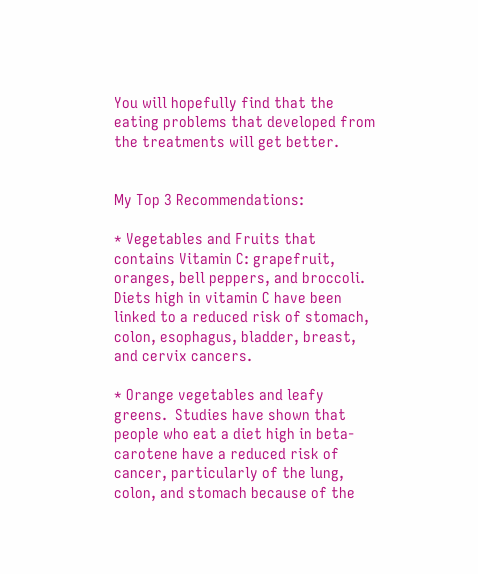You will hopefully find that the eating problems that developed from the treatments will get better.


My Top 3 Recommendations:

* Vegetables and Fruits that contains Vitamin C: grapefruit, oranges, bell peppers, and broccoli.  Diets high in vitamin C have been linked to a reduced risk of stomach, colon, esophagus, bladder, breast, and cervix cancers.

* Orange vegetables and leafy greens.  Studies have shown that people who eat a diet high in beta-carotene have a reduced risk of cancer, particularly of the lung, colon, and stomach because of the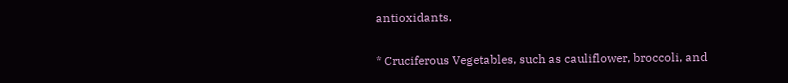antioxidants.

* Cruciferous Vegetables, such as cauliflower, broccoli, and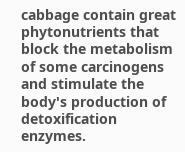cabbage contain great phytonutrients that block the metabolism of some carcinogens and stimulate the body's production of detoxification enzymes.